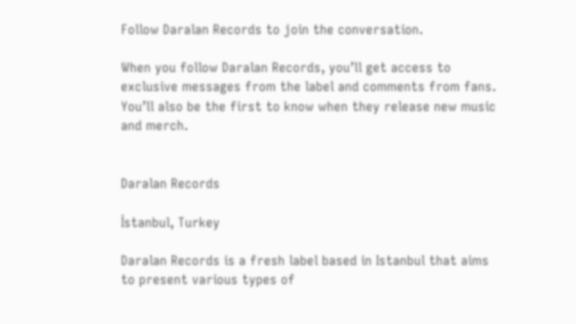Follow Daralan Records to join the conversation.

When you follow Daralan Records, you’ll get access to exclusive messages from the label and comments from fans. You’ll also be the first to know when they release new music and merch.


Daralan Records

İstanbul, Turkey

Daralan Records is a fresh label based in Istanbul that aims to present various types of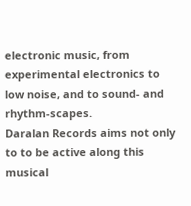electronic music, from experimental electronics to low noise, and to sound- and rhythm-scapes.
Daralan Records aims not only to to be active along this musical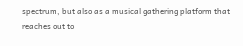spectrum, but also as a musical gathering platform that reaches out to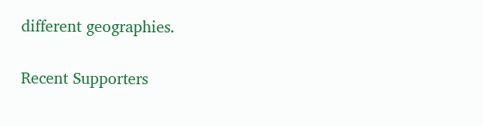different geographies.

Recent Supporters